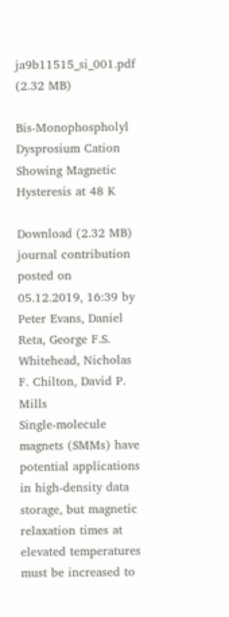ja9b11515_si_001.pdf (2.32 MB)

Bis-Monophospholyl Dysprosium Cation Showing Magnetic Hysteresis at 48 K

Download (2.32 MB)
journal contribution
posted on 05.12.2019, 16:39 by Peter Evans, Daniel Reta, George F.S. Whitehead, Nicholas F. Chilton, David P. Mills
Single-molecule magnets (SMMs) have potential applications in high-density data storage, but magnetic relaxation times at elevated temperatures must be increased to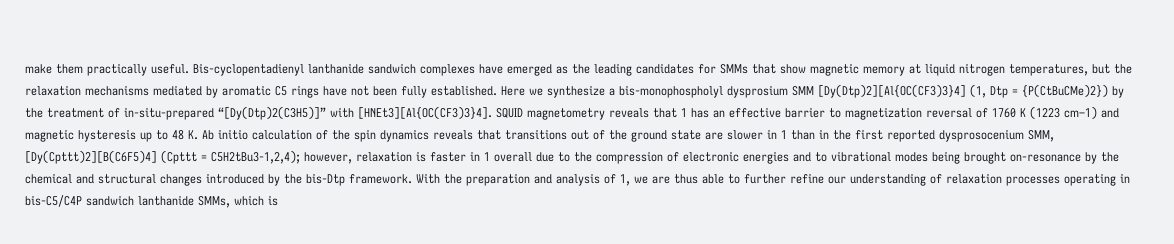make them practically useful. Bis-cyclopentadienyl lanthanide sandwich complexes have emerged as the leading candidates for SMMs that show magnetic memory at liquid nitrogen temperatures, but the relaxation mechanisms mediated by aromatic C5 rings have not been fully established. Here we synthesize a bis-monophospholyl dysprosium SMM [Dy(Dtp)2][Al{OC(CF3)3}4] (1, Dtp = {P(CtBuCMe)2}) by the treatment of in-situ-prepared “[Dy(Dtp)2(C3H5)]” with [HNEt3][Al{OC(CF3)3}4]. SQUID magnetometry reveals that 1 has an effective barrier to magnetization reversal of 1760 K (1223 cm–1) and magnetic hysteresis up to 48 K. Ab initio calculation of the spin dynamics reveals that transitions out of the ground state are slower in 1 than in the first reported dysprosocenium SMM, [Dy(Cpttt)2][B(C6F5)4] (Cpttt = C5H2tBu3-1,2,4); however, relaxation is faster in 1 overall due to the compression of electronic energies and to vibrational modes being brought on-resonance by the chemical and structural changes introduced by the bis-Dtp framework. With the preparation and analysis of 1, we are thus able to further refine our understanding of relaxation processes operating in bis-C5/C4P sandwich lanthanide SMMs, which is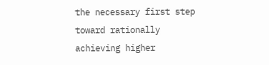the necessary first step toward rationally achieving higher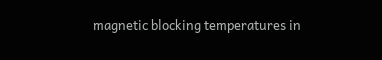magnetic blocking temperatures in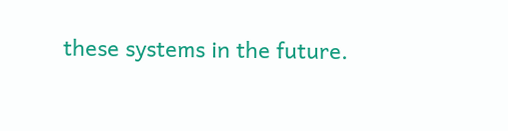these systems in the future.